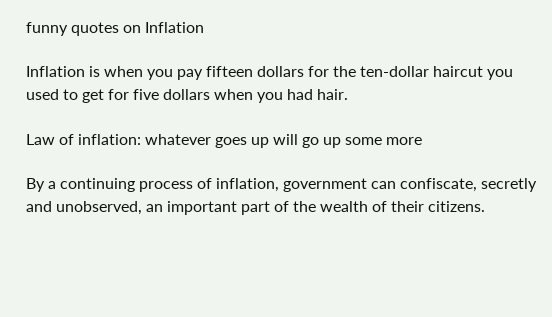funny quotes on Inflation

Inflation is when you pay fifteen dollars for the ten-dollar haircut you used to get for five dollars when you had hair.

Law of inflation: whatever goes up will go up some more

By a continuing process of inflation, government can confiscate, secretly and unobserved, an important part of the wealth of their citizens.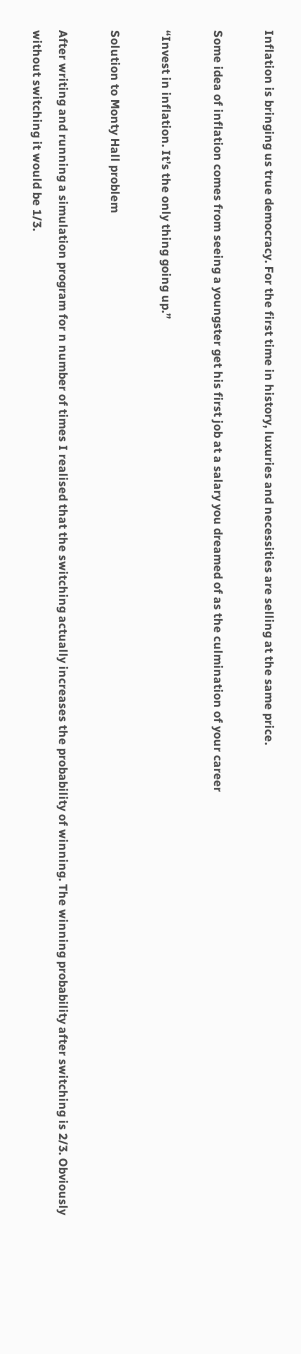Inflation is bringing us true democracy. For the first time in history, luxuries and necessities are selling at the same price.

Some idea of inflation comes from seeing a youngster get his first job at a salary you dreamed of as the culmination of your career

“Invest in inflation. It’s the only thing going up.”

Solution to Monty Hall problem

After writing and running a simulation program for n number of times I realised that the switching actually increases the probability of winning. The winning probability after switching is 2/3. Obviously without switching it would be 1/3.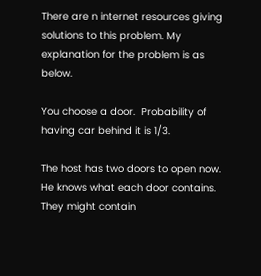There are n internet resources giving solutions to this problem. My explanation for the problem is as below.

You choose a door.  Probability of having car behind it is 1/3.

The host has two doors to open now. He knows what each door contains. They might contain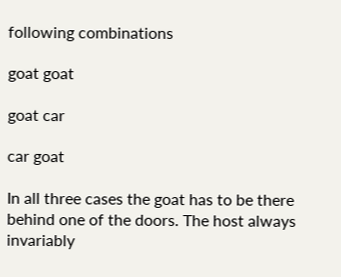following combinations

goat goat

goat car

car goat

In all three cases the goat has to be there behind one of the doors. The host always invariably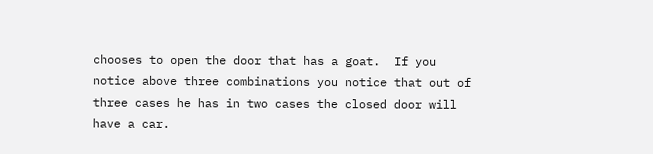chooses to open the door that has a goat.  If you notice above three combinations you notice that out of three cases he has in two cases the closed door will have a car.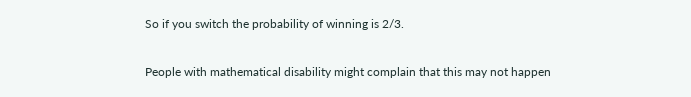So if you switch the probability of winning is 2/3.

People with mathematical disability might complain that this may not happen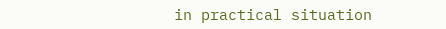in practical situation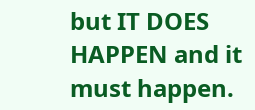but IT DOES HAPPEN and it must happen.